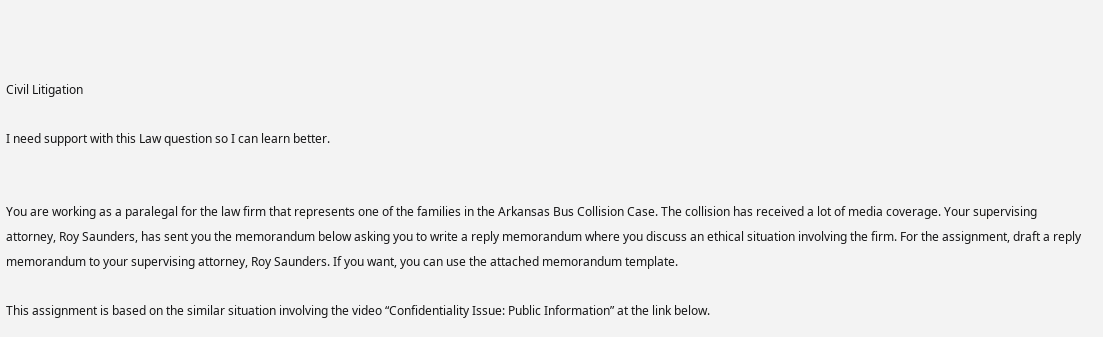Civil Litigation

I need support with this Law question so I can learn better.


You are working as a paralegal for the law firm that represents one of the families in the Arkansas Bus Collision Case. The collision has received a lot of media coverage. Your supervising attorney, Roy Saunders, has sent you the memorandum below asking you to write a reply memorandum where you discuss an ethical situation involving the firm. For the assignment, draft a reply memorandum to your supervising attorney, Roy Saunders. If you want, you can use the attached memorandum template.

This assignment is based on the similar situation involving the video “Confidentiality Issue: Public Information” at the link below.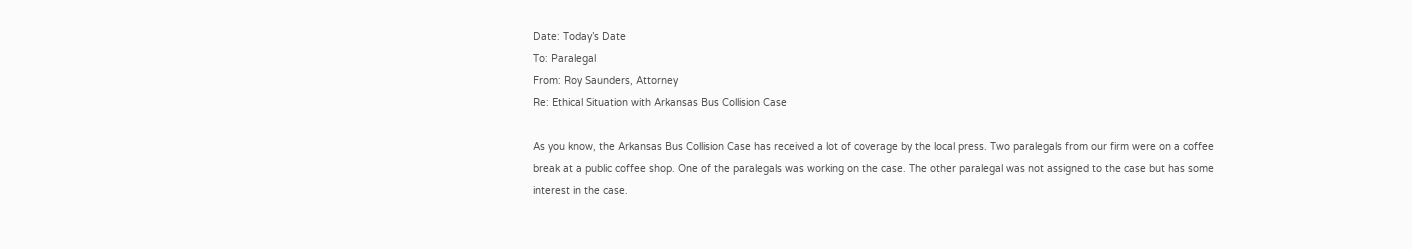Date: Today’s Date
To: Paralegal
From: Roy Saunders, Attorney
Re: Ethical Situation with Arkansas Bus Collision Case

As you know, the Arkansas Bus Collision Case has received a lot of coverage by the local press. Two paralegals from our firm were on a coffee break at a public coffee shop. One of the paralegals was working on the case. The other paralegal was not assigned to the case but has some interest in the case.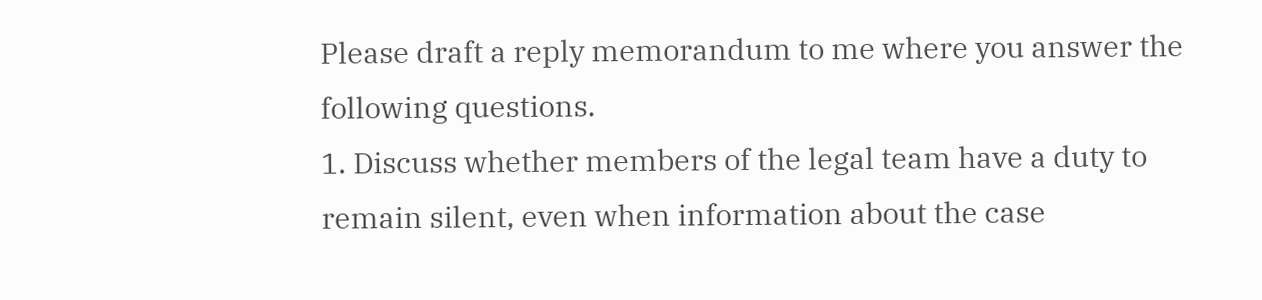Please draft a reply memorandum to me where you answer the following questions.
1. Discuss whether members of the legal team have a duty to remain silent, even when information about the case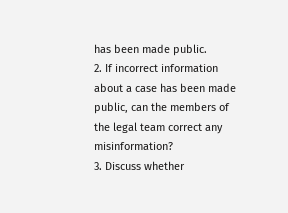has been made public.
2. If incorrect information about a case has been made public, can the members of the legal team correct any misinformation?
3. Discuss whether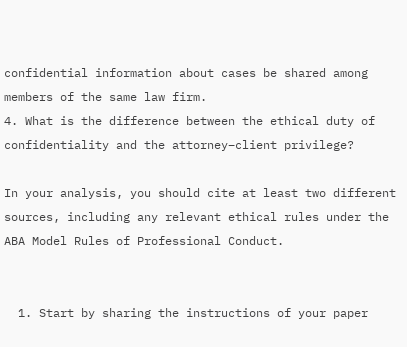confidential information about cases be shared among members of the same law firm.
4. What is the difference between the ethical duty of confidentiality and the attorney–client privilege?

In your analysis, you should cite at least two different sources, including any relevant ethical rules under the ABA Model Rules of Professional Conduct.


  1. Start by sharing the instructions of your paper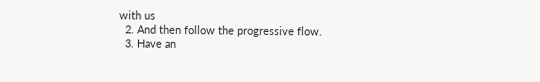with us
  2. And then follow the progressive flow.
  3. Have an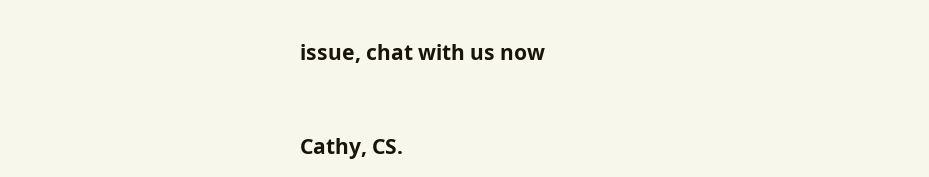issue, chat with us now


Cathy, CS.